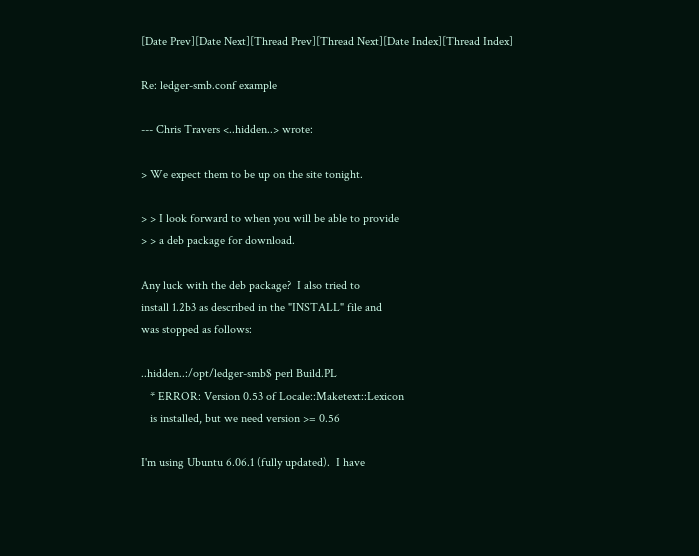[Date Prev][Date Next][Thread Prev][Thread Next][Date Index][Thread Index]

Re: ledger-smb.conf example

--- Chris Travers <..hidden..> wrote:

> We expect them to be up on the site tonight.

> > I look forward to when you will be able to provide
> > a deb package for download.

Any luck with the deb package?  I also tried to
install 1.2b3 as described in the "INSTALL" file and
was stopped as follows:

..hidden..:/opt/ledger-smb$ perl Build.PL
   * ERROR: Version 0.53 of Locale::Maketext::Lexicon
   is installed, but we need version >= 0.56

I'm using Ubuntu 6.06.1 (fully updated).  I have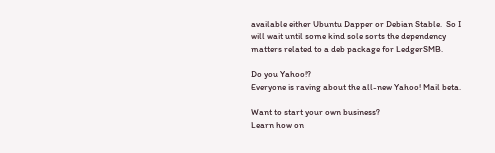available either Ubuntu Dapper or Debian Stable.  So I
will wait until some kind sole sorts the dependency
matters related to a deb package for LedgerSMB.

Do you Yahoo!?
Everyone is raving about the all-new Yahoo! Mail beta.

Want to start your own business?
Learn how on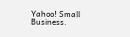Yahoo! Small Business.